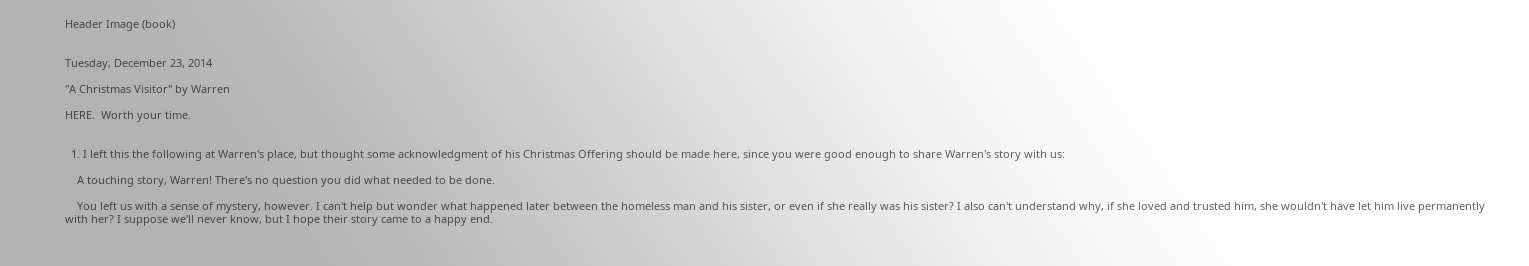Header Image (book)


Tuesday, December 23, 2014

"A Christmas Visitor" by Warren

HERE.  Worth your time.


  1. I left this the following at Warren's place, but thought some acknowledgment of his Christmas Offering should be made here, since you were good enough to share Warren's story with us:

    A touching story, Warren! There's no question you did what needed to be done.

    You left us with a sense of mystery, however. I can't help but wonder what happened later between the homeless man and his sister, or even if she really was his sister? I also can't understand why, if she loved and trusted him, she wouldn't have let him live permanently with her? I suppose we'll never know, but I hope their story came to a happy end.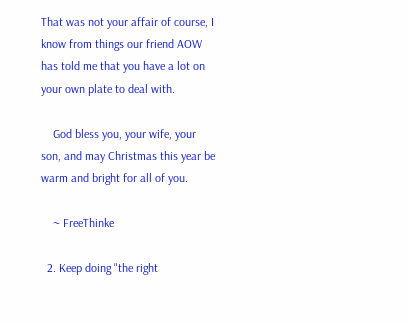That was not your affair of course, I know from things our friend AOW has told me that you have a lot on your own plate to deal with.

    God bless you, your wife, your son, and may Christmas this year be warm and bright for all of you.

    ~ FreeThinke

  2. Keep doing "the right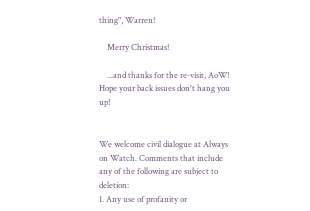thing", Warren!

    Merry Christmas!

    ...and thanks for the re-visit, AoW! Hope your back issues don't hang you up!


We welcome civil dialogue at Always on Watch. Comments that include any of the following are subject to deletion:
1. Any use of profanity or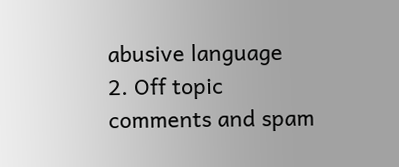abusive language
2. Off topic comments and spam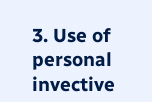3. Use of personal invective